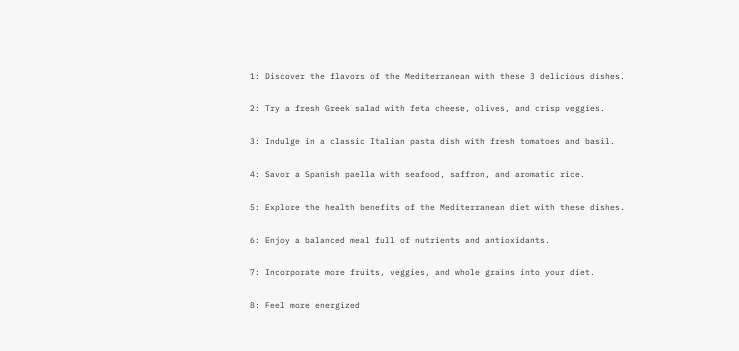1: Discover the flavors of the Mediterranean with these 3 delicious dishes.

2: Try a fresh Greek salad with feta cheese, olives, and crisp veggies.

3: Indulge in a classic Italian pasta dish with fresh tomatoes and basil.

4: Savor a Spanish paella with seafood, saffron, and aromatic rice.

5: Explore the health benefits of the Mediterranean diet with these dishes.

6: Enjoy a balanced meal full of nutrients and antioxidants.

7: Incorporate more fruits, veggies, and whole grains into your diet.

8: Feel more energized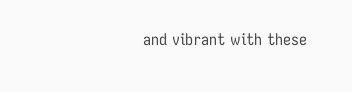and vibrant with these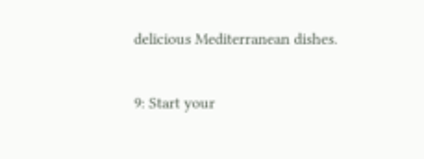delicious Mediterranean dishes.

9: Start your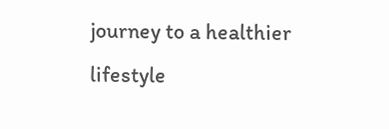journey to a healthier lifestyle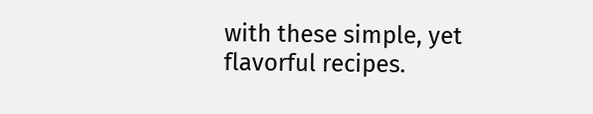with these simple, yet flavorful recipes.